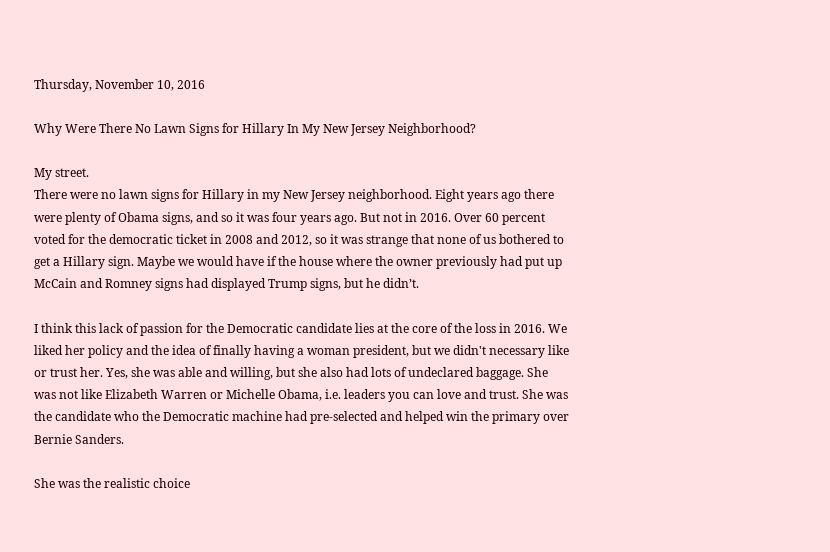Thursday, November 10, 2016

Why Were There No Lawn Signs for Hillary In My New Jersey Neighborhood?

My street.
There were no lawn signs for Hillary in my New Jersey neighborhood. Eight years ago there were plenty of Obama signs, and so it was four years ago. But not in 2016. Over 60 percent voted for the democratic ticket in 2008 and 2012, so it was strange that none of us bothered to get a Hillary sign. Maybe we would have if the house where the owner previously had put up McCain and Romney signs had displayed Trump signs, but he didn’t.

I think this lack of passion for the Democratic candidate lies at the core of the loss in 2016. We liked her policy and the idea of finally having a woman president, but we didn't necessary like or trust her. Yes, she was able and willing, but she also had lots of undeclared baggage. She was not like Elizabeth Warren or Michelle Obama, i.e. leaders you can love and trust. She was the candidate who the Democratic machine had pre-selected and helped win the primary over Bernie Sanders.

She was the realistic choice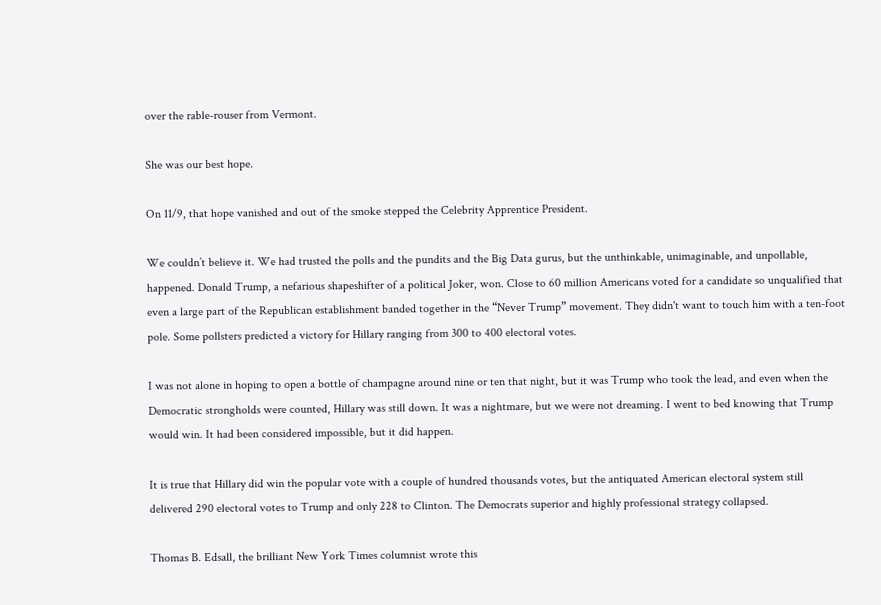over the rable-rouser from Vermont.

She was our best hope.

On 11/9, that hope vanished and out of the smoke stepped the Celebrity Apprentice President.

We couldn’t believe it. We had trusted the polls and the pundits and the Big Data gurus, but the unthinkable, unimaginable, and unpollable, happened. Donald Trump, a nefarious shapeshifter of a political Joker, won. Close to 60 million Americans voted for a candidate so unqualified that even a large part of the Republican establishment banded together in the “Never Trump” movement. They didn't want to touch him with a ten-foot pole. Some pollsters predicted a victory for Hillary ranging from 300 to 400 electoral votes.

I was not alone in hoping to open a bottle of champagne around nine or ten that night, but it was Trump who took the lead, and even when the Democratic strongholds were counted, Hillary was still down. It was a nightmare, but we were not dreaming. I went to bed knowing that Trump would win. It had been considered impossible, but it did happen.

It is true that Hillary did win the popular vote with a couple of hundred thousands votes, but the antiquated American electoral system still delivered 290 electoral votes to Trump and only 228 to Clinton. The Democrats superior and highly professional strategy collapsed.

Thomas B. Edsall, the brilliant New York Times columnist wrote this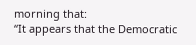morning that:
“It appears that the Democratic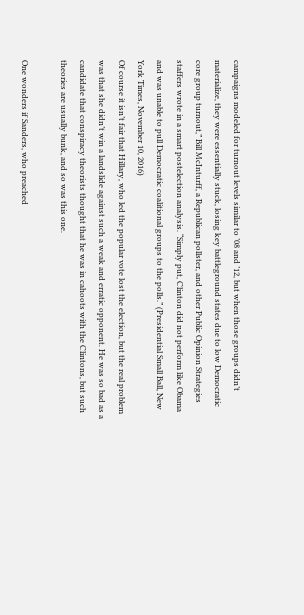campaigns modeled for turnout levels similar to ’08 and ’12, but when those groups didn’t materialize, they were essentially stuck, losing key battleground states due to low Democratic core group turnout,” Bill McInturff, a Republican pollster, and other Public Opinion Strategies staffers wrote in a smart postelection analysis. “Simply put, Clinton did not perform like Obama and was unable to pull Democratic coalitional groups to the polls.” (Presidential Small Ball, New York Times, November 10, 2016)
Of course it isn’t fair that Hillary, who led the popular vote lost the election, but the real problem was that she didn’t win a landslide against such a weak and erratic opponent. He was so bad as a candidate that conspiracy theorists thought that he was in cahoots with the Clintons, but such theories are usually bunk, and so was this one.

One wonders if Sanders, who preached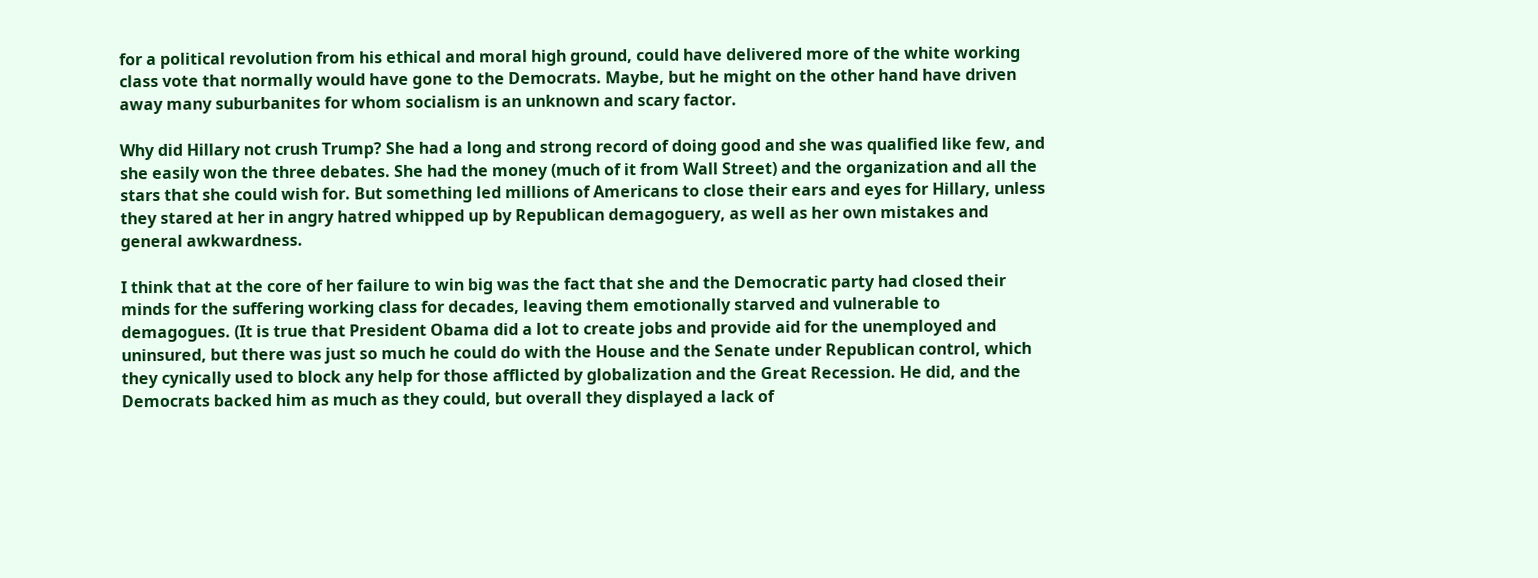for a political revolution from his ethical and moral high ground, could have delivered more of the white working class vote that normally would have gone to the Democrats. Maybe, but he might on the other hand have driven away many suburbanites for whom socialism is an unknown and scary factor.

Why did Hillary not crush Trump? She had a long and strong record of doing good and she was qualified like few, and she easily won the three debates. She had the money (much of it from Wall Street) and the organization and all the stars that she could wish for. But something led millions of Americans to close their ears and eyes for Hillary, unless they stared at her in angry hatred whipped up by Republican demagoguery, as well as her own mistakes and general awkwardness.

I think that at the core of her failure to win big was the fact that she and the Democratic party had closed their minds for the suffering working class for decades, leaving them emotionally starved and vulnerable to demagogues. (It is true that President Obama did a lot to create jobs and provide aid for the unemployed and uninsured, but there was just so much he could do with the House and the Senate under Republican control, which they cynically used to block any help for those afflicted by globalization and the Great Recession. He did, and the Democrats backed him as much as they could, but overall they displayed a lack of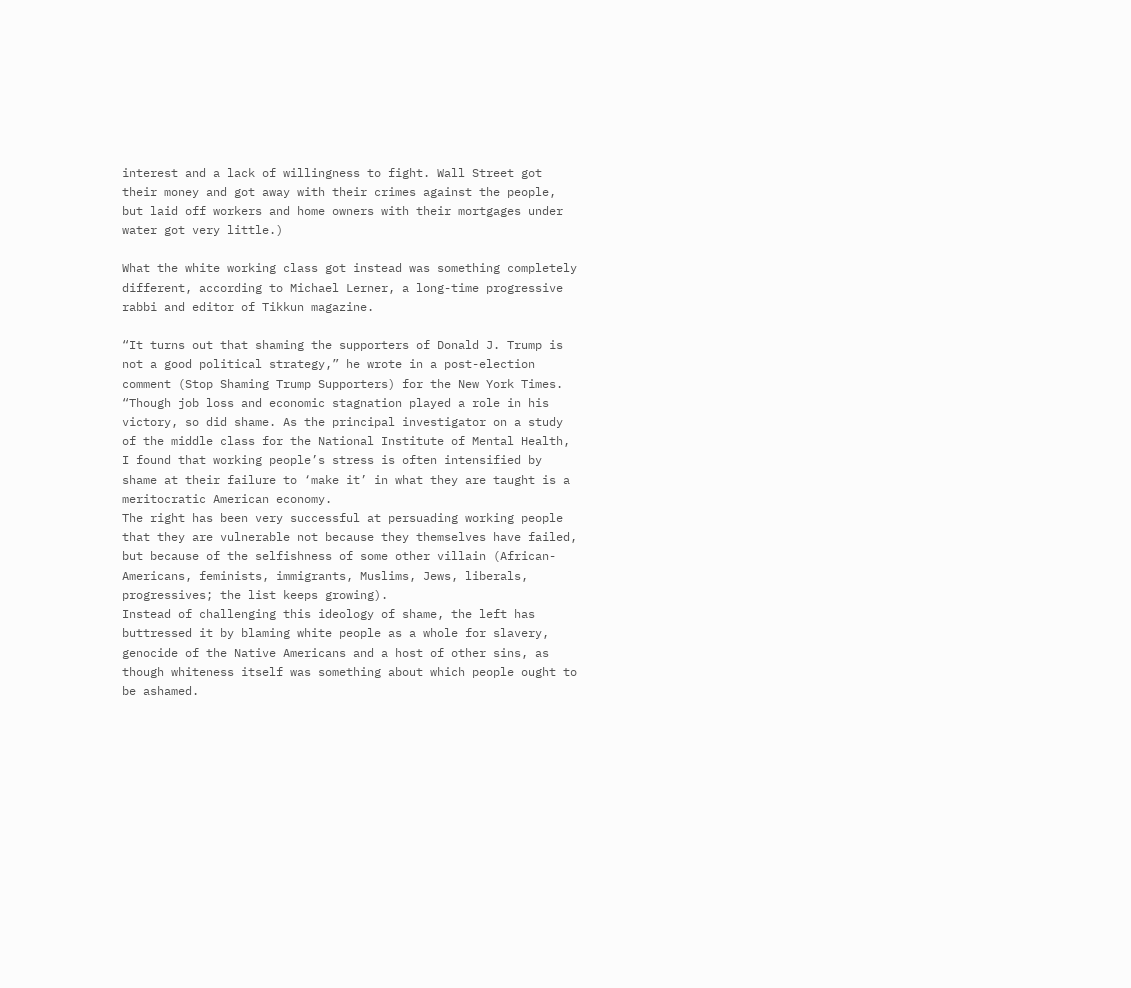interest and a lack of willingness to fight. Wall Street got their money and got away with their crimes against the people, but laid off workers and home owners with their mortgages under water got very little.)

What the white working class got instead was something completely different, according to Michael Lerner, a long-time progressive rabbi and editor of Tikkun magazine.

“It turns out that shaming the supporters of Donald J. Trump is not a good political strategy,” he wrote in a post-election comment (Stop Shaming Trump Supporters) for the New York Times.
“Though job loss and economic stagnation played a role in his victory, so did shame. As the principal investigator on a study of the middle class for the National Institute of Mental Health, I found that working people’s stress is often intensified by shame at their failure to ‘make it’ in what they are taught is a meritocratic American economy.
The right has been very successful at persuading working people that they are vulnerable not because they themselves have failed, but because of the selfishness of some other villain (African-Americans, feminists, immigrants, Muslims, Jews, liberals, progressives; the list keeps growing).
Instead of challenging this ideology of shame, the left has buttressed it by blaming white people as a whole for slavery, genocide of the Native Americans and a host of other sins, as though whiteness itself was something about which people ought to be ashamed.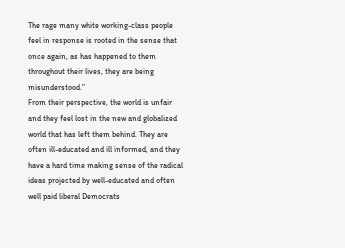The rage many white working-class people feel in response is rooted in the sense that once again, as has happened to them throughout their lives, they are being misunderstood.”
From their perspective, the world is unfair and they feel lost in the new and globalized world that has left them behind. They are often ill-educated and ill informed, and they have a hard time making sense of the radical ideas projected by well-educated and often well paid liberal Democrats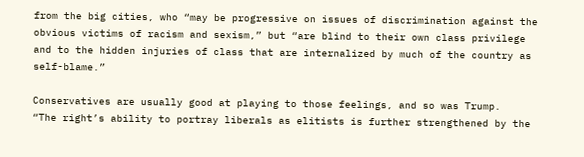from the big cities, who “may be progressive on issues of discrimination against the obvious victims of racism and sexism,” but “are blind to their own class privilege and to the hidden injuries of class that are internalized by much of the country as self-blame.”

Conservatives are usually good at playing to those feelings, and so was Trump.
“The right’s ability to portray liberals as elitists is further strengthened by the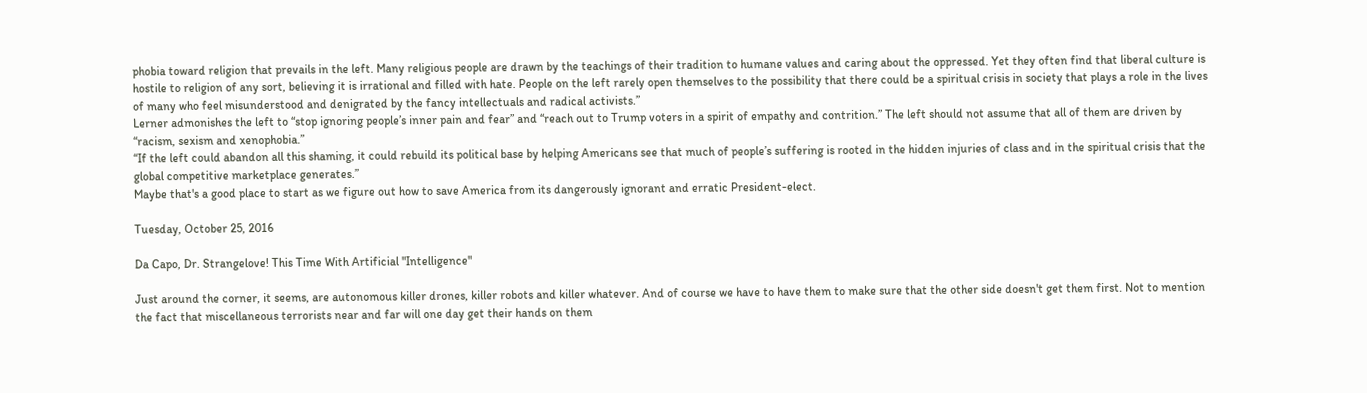phobia toward religion that prevails in the left. Many religious people are drawn by the teachings of their tradition to humane values and caring about the oppressed. Yet they often find that liberal culture is hostile to religion of any sort, believing it is irrational and filled with hate. People on the left rarely open themselves to the possibility that there could be a spiritual crisis in society that plays a role in the lives of many who feel misunderstood and denigrated by the fancy intellectuals and radical activists.”
Lerner admonishes the left to “stop ignoring people’s inner pain and fear” and “reach out to Trump voters in a spirit of empathy and contrition.” The left should not assume that all of them are driven by “racism, sexism and xenophobia.”
“If the left could abandon all this shaming, it could rebuild its political base by helping Americans see that much of people’s suffering is rooted in the hidden injuries of class and in the spiritual crisis that the global competitive marketplace generates.”
Maybe that's a good place to start as we figure out how to save America from its dangerously ignorant and erratic President-elect.

Tuesday, October 25, 2016

Da Capo, Dr. Strangelove! This Time With Artificial "Intelligence"

Just around the corner, it seems, are autonomous killer drones, killer robots and killer whatever. And of course we have to have them to make sure that the other side doesn't get them first. Not to mention the fact that miscellaneous terrorists near and far will one day get their hands on them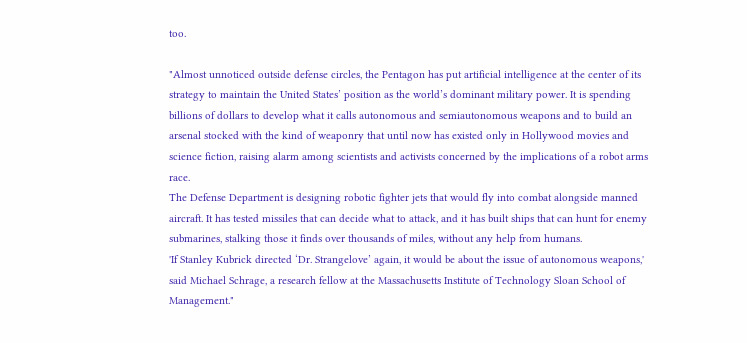too.

"Almost unnoticed outside defense circles, the Pentagon has put artificial intelligence at the center of its strategy to maintain the United States’ position as the world’s dominant military power. It is spending billions of dollars to develop what it calls autonomous and semiautonomous weapons and to build an arsenal stocked with the kind of weaponry that until now has existed only in Hollywood movies and science fiction, raising alarm among scientists and activists concerned by the implications of a robot arms race.
The Defense Department is designing robotic fighter jets that would fly into combat alongside manned aircraft. It has tested missiles that can decide what to attack, and it has built ships that can hunt for enemy submarines, stalking those it finds over thousands of miles, without any help from humans.
'If Stanley Kubrick directed ‘Dr. Strangelove’ again, it would be about the issue of autonomous weapons,' said Michael Schrage, a research fellow at the Massachusetts Institute of Technology Sloan School of Management."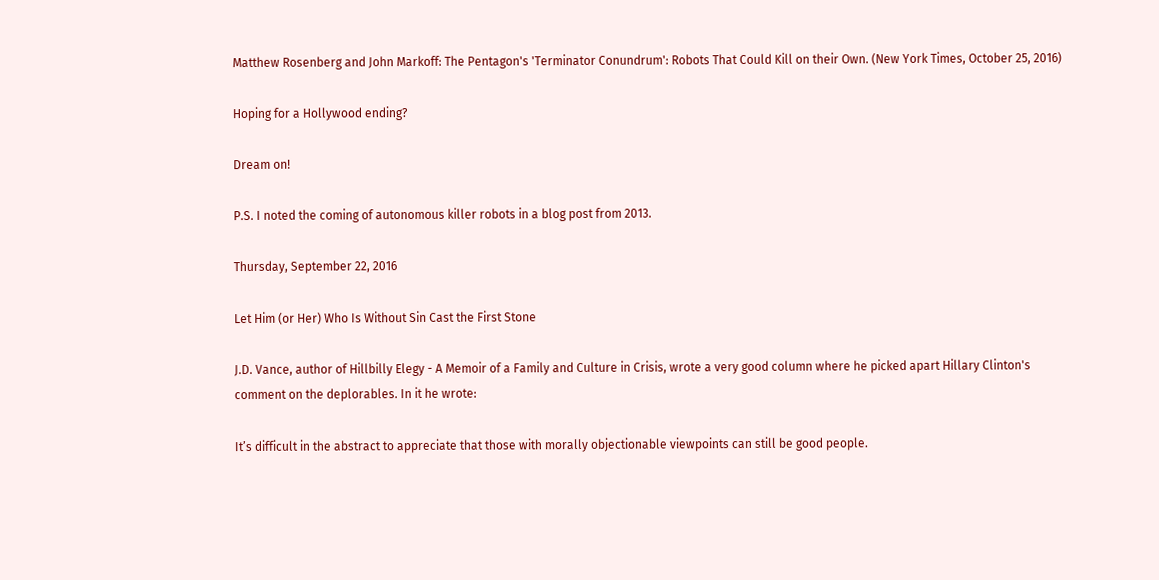Matthew Rosenberg and John Markoff: The Pentagon's 'Terminator Conundrum': Robots That Could Kill on their Own. (New York Times, October 25, 2016)

Hoping for a Hollywood ending?

Dream on!

P.S. I noted the coming of autonomous killer robots in a blog post from 2013.

Thursday, September 22, 2016

Let Him (or Her) Who Is Without Sin Cast the First Stone

J.D. Vance, author of Hillbilly Elegy - A Memoir of a Family and Culture in Crisis, wrote a very good column where he picked apart Hillary Clinton's comment on the deplorables. In it he wrote:

It’s difficult in the abstract to appreciate that those with morally objectionable viewpoints can still be good people.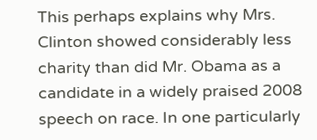This perhaps explains why Mrs. Clinton showed considerably less charity than did Mr. Obama as a candidate in a widely praised 2008 speech on race. In one particularly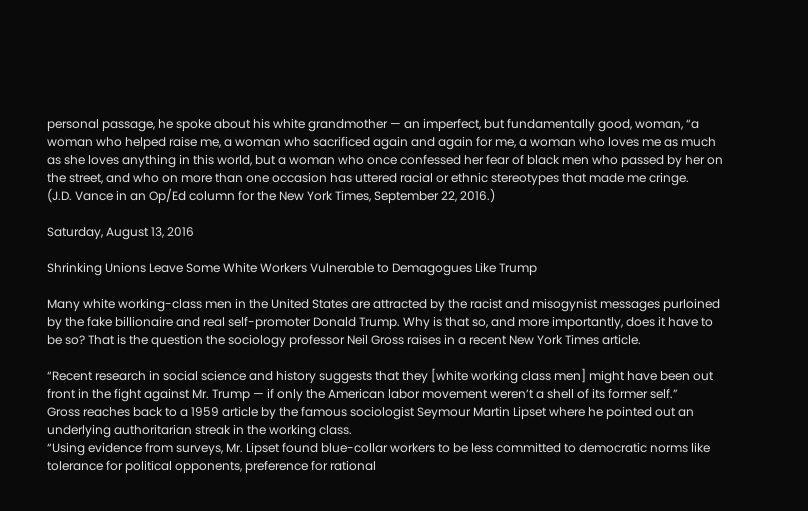personal passage, he spoke about his white grandmother — an imperfect, but fundamentally good, woman, “a woman who helped raise me, a woman who sacrificed again and again for me, a woman who loves me as much as she loves anything in this world, but a woman who once confessed her fear of black men who passed by her on the street, and who on more than one occasion has uttered racial or ethnic stereotypes that made me cringe.
(J.D. Vance in an Op/Ed column for the New York Times, September 22, 2016.)

Saturday, August 13, 2016

Shrinking Unions Leave Some White Workers Vulnerable to Demagogues Like Trump

Many white working-class men in the United States are attracted by the racist and misogynist messages purloined by the fake billionaire and real self-promoter Donald Trump. Why is that so, and more importantly, does it have to be so? That is the question the sociology professor Neil Gross raises in a recent New York Times article.

“Recent research in social science and history suggests that they [white working class men] might have been out front in the fight against Mr. Trump — if only the American labor movement weren’t a shell of its former self.”
Gross reaches back to a 1959 article by the famous sociologist Seymour Martin Lipset where he pointed out an underlying authoritarian streak in the working class.
“Using evidence from surveys, Mr. Lipset found blue-collar workers to be less committed to democratic norms like tolerance for political opponents, preference for rational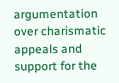argumentation over charismatic appeals and support for the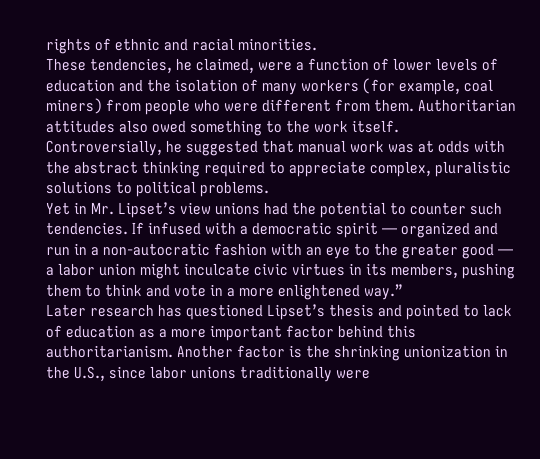rights of ethnic and racial minorities.
These tendencies, he claimed, were a function of lower levels of education and the isolation of many workers (for example, coal miners) from people who were different from them. Authoritarian attitudes also owed something to the work itself. Controversially, he suggested that manual work was at odds with the abstract thinking required to appreciate complex, pluralistic solutions to political problems.
Yet in Mr. Lipset’s view unions had the potential to counter such tendencies. If infused with a democratic spirit — organized and run in a non-autocratic fashion with an eye to the greater good — a labor union might inculcate civic virtues in its members, pushing them to think and vote in a more enlightened way.”
Later research has questioned Lipset’s thesis and pointed to lack of education as a more important factor behind this authoritarianism. Another factor is the shrinking unionization in the U.S., since labor unions traditionally were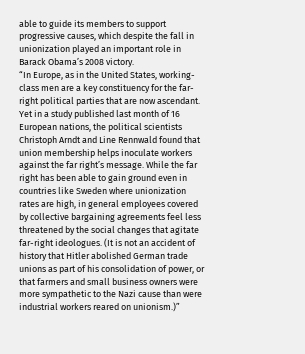able to guide its members to support progressive causes, which despite the fall in unionization played an important role in Barack Obama’s 2008 victory.
“In Europe, as in the United States, working-class men are a key constituency for the far-right political parties that are now ascendant. Yet in a study published last month of 16 European nations, the political scientists Christoph Arndt and Line Rennwald found that union membership helps inoculate workers against the far right’s message. While the far right has been able to gain ground even in countries like Sweden where unionization rates are high, in general employees covered by collective bargaining agreements feel less threatened by the social changes that agitate far-right ideologues. (It is not an accident of history that Hitler abolished German trade unions as part of his consolidation of power, or that farmers and small business owners were more sympathetic to the Nazi cause than were industrial workers reared on unionism.)”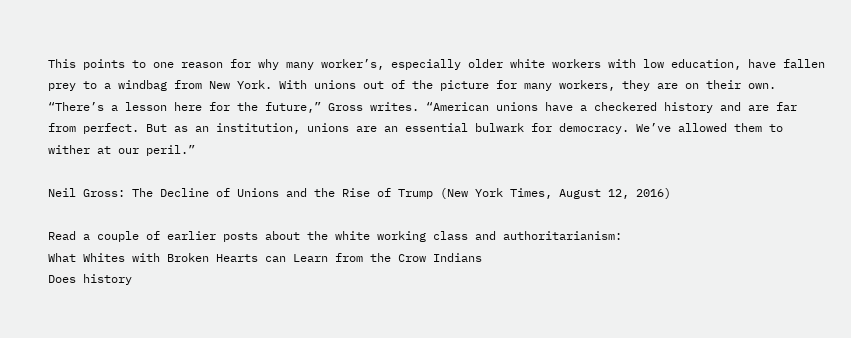This points to one reason for why many worker’s, especially older white workers with low education, have fallen prey to a windbag from New York. With unions out of the picture for many workers, they are on their own.
“There’s a lesson here for the future,” Gross writes. “American unions have a checkered history and are far from perfect. But as an institution, unions are an essential bulwark for democracy. We’ve allowed them to wither at our peril.”

Neil Gross: The Decline of Unions and the Rise of Trump (New York Times, August 12, 2016)

Read a couple of earlier posts about the white working class and authoritarianism:
What Whites with Broken Hearts can Learn from the Crow Indians
Does history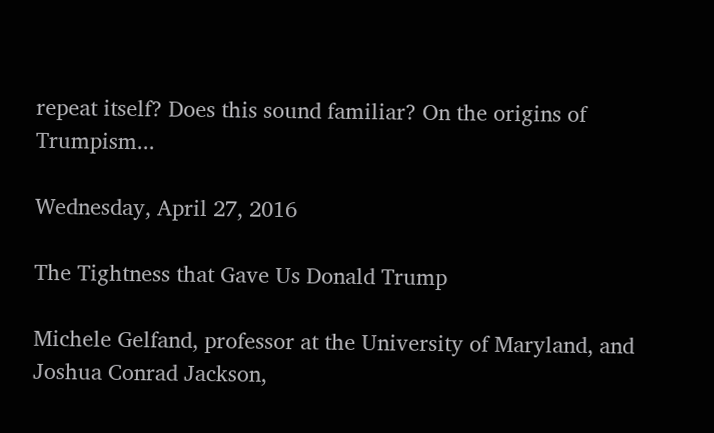repeat itself? Does this sound familiar? On the origins of Trumpism...

Wednesday, April 27, 2016

The Tightness that Gave Us Donald Trump

Michele Gelfand, professor at the University of Maryland, and Joshua Conrad Jackson,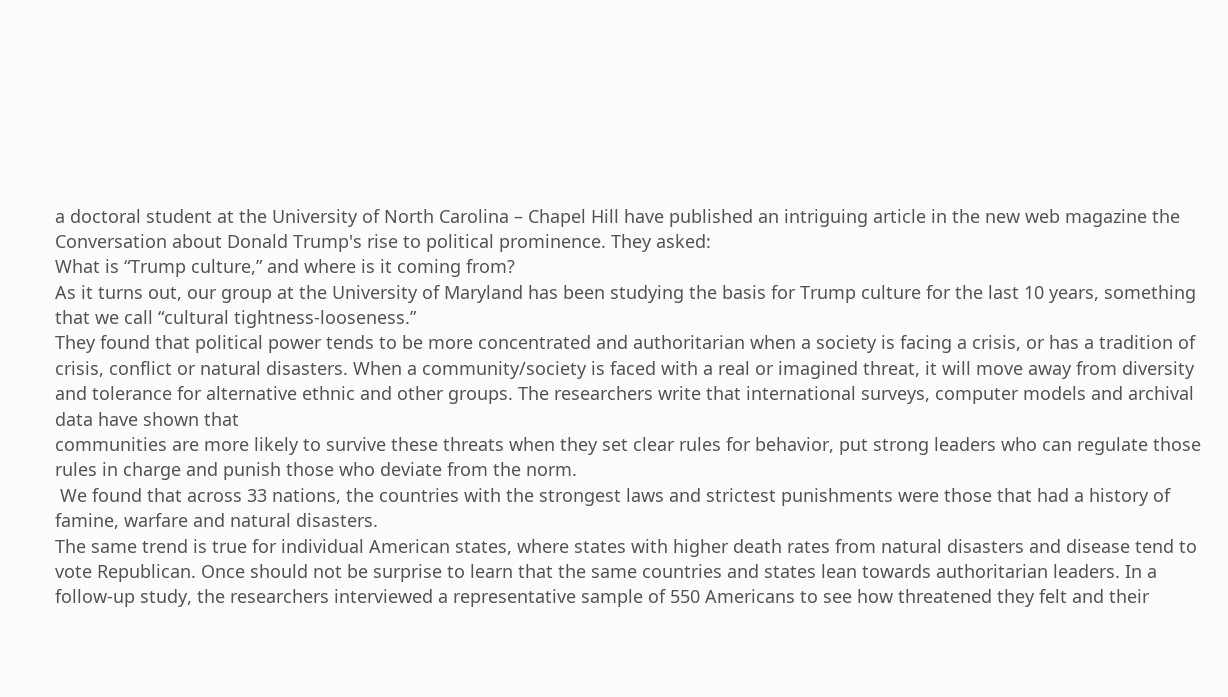a doctoral student at the University of North Carolina – Chapel Hill have published an intriguing article in the new web magazine the Conversation about Donald Trump's rise to political prominence. They asked:
What is “Trump culture,” and where is it coming from?
As it turns out, our group at the University of Maryland has been studying the basis for Trump culture for the last 10 years, something that we call “cultural tightness-looseness.”
They found that political power tends to be more concentrated and authoritarian when a society is facing a crisis, or has a tradition of crisis, conflict or natural disasters. When a community/society is faced with a real or imagined threat, it will move away from diversity and tolerance for alternative ethnic and other groups. The researchers write that international surveys, computer models and archival data have shown that
communities are more likely to survive these threats when they set clear rules for behavior, put strong leaders who can regulate those rules in charge and punish those who deviate from the norm.
 We found that across 33 nations, the countries with the strongest laws and strictest punishments were those that had a history of famine, warfare and natural disasters.
The same trend is true for individual American states, where states with higher death rates from natural disasters and disease tend to vote Republican. Once should not be surprise to learn that the same countries and states lean towards authoritarian leaders. In a follow-up study, the researchers interviewed a representative sample of 550 Americans to see how threatened they felt and their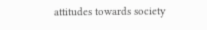attitudes towards society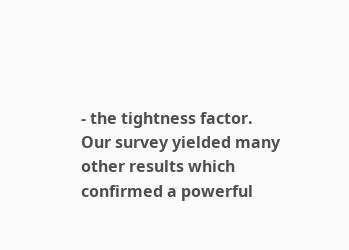- the tightness factor.
Our survey yielded many other results which confirmed a powerful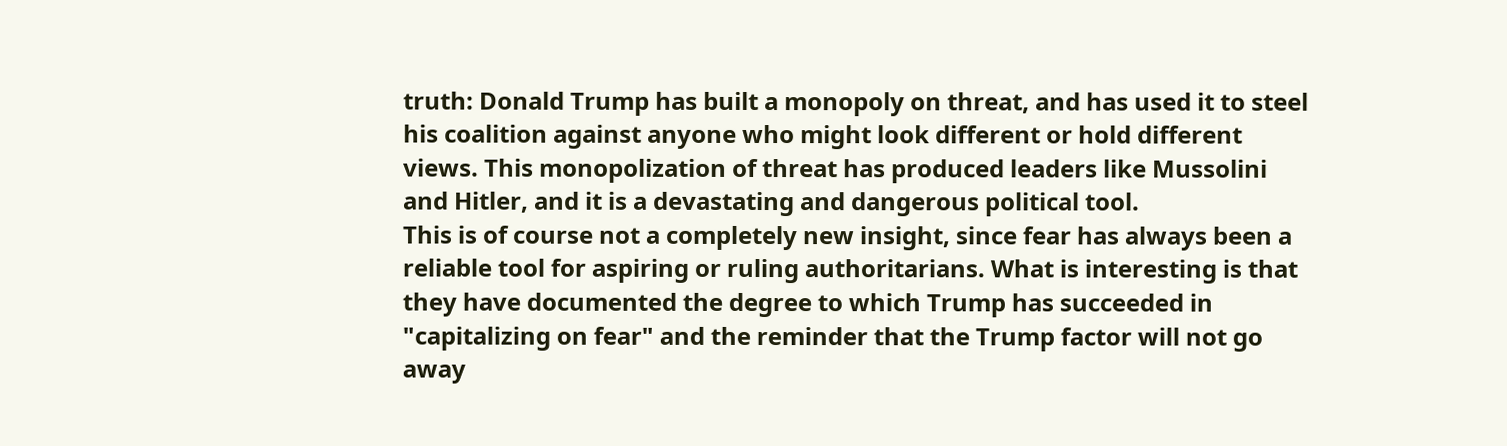truth: Donald Trump has built a monopoly on threat, and has used it to steel his coalition against anyone who might look different or hold different views. This monopolization of threat has produced leaders like Mussolini and Hitler, and it is a devastating and dangerous political tool.
This is of course not a completely new insight, since fear has always been a reliable tool for aspiring or ruling authoritarians. What is interesting is that they have documented the degree to which Trump has succeeded in "capitalizing on fear" and the reminder that the Trump factor will not go away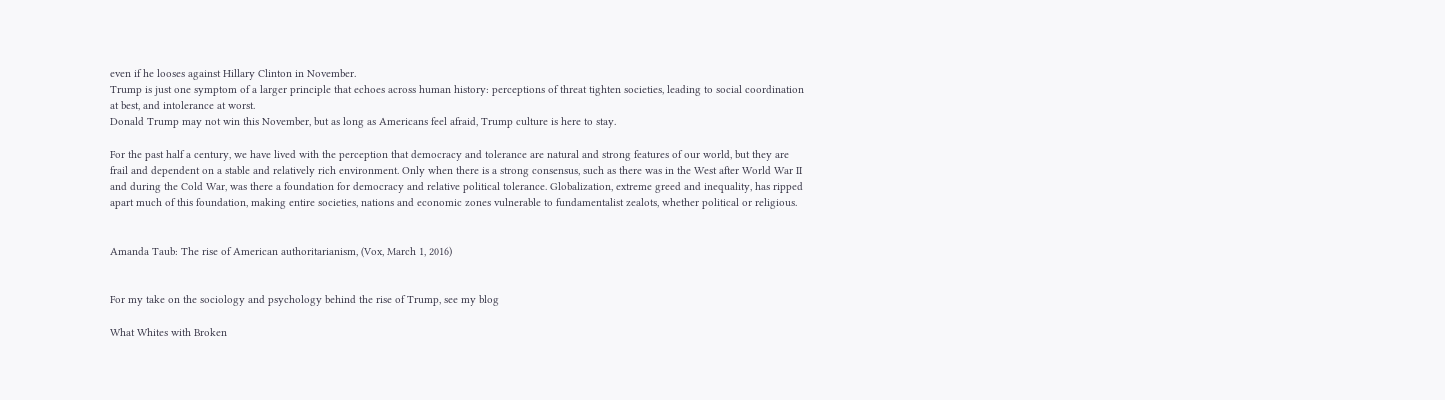even if he looses against Hillary Clinton in November.
Trump is just one symptom of a larger principle that echoes across human history: perceptions of threat tighten societies, leading to social coordination at best, and intolerance at worst.
Donald Trump may not win this November, but as long as Americans feel afraid, Trump culture is here to stay.

For the past half a century, we have lived with the perception that democracy and tolerance are natural and strong features of our world, but they are frail and dependent on a stable and relatively rich environment. Only when there is a strong consensus, such as there was in the West after World War II and during the Cold War, was there a foundation for democracy and relative political tolerance. Globalization, extreme greed and inequality, has ripped apart much of this foundation, making entire societies, nations and economic zones vulnerable to fundamentalist zealots, whether political or religious.


Amanda Taub: The rise of American authoritarianism, (Vox, March 1, 2016)


For my take on the sociology and psychology behind the rise of Trump, see my blog

What Whites with Broken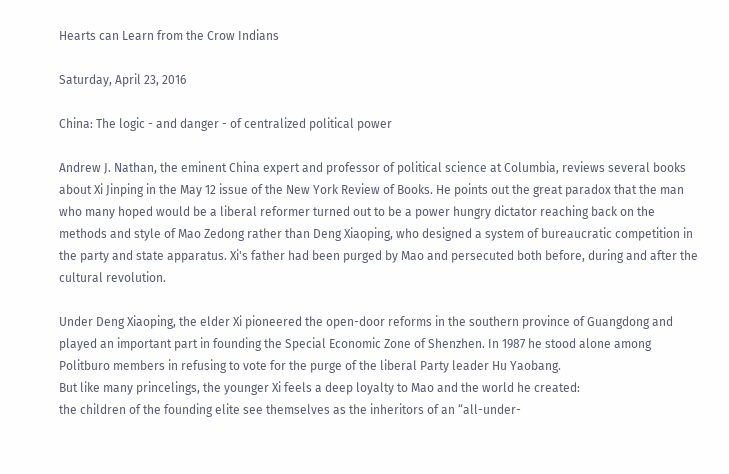Hearts can Learn from the Crow Indians

Saturday, April 23, 2016

China: The logic - and danger - of centralized political power

Andrew J. Nathan, the eminent China expert and professor of political science at Columbia, reviews several books about Xi Jinping in the May 12 issue of the New York Review of Books. He points out the great paradox that the man who many hoped would be a liberal reformer turned out to be a power hungry dictator reaching back on the methods and style of Mao Zedong rather than Deng Xiaoping, who designed a system of bureaucratic competition in the party and state apparatus. Xi's father had been purged by Mao and persecuted both before, during and after the cultural revolution.

Under Deng Xiaoping, the elder Xi pioneered the open-door reforms in the southern province of Guangdong and played an important part in founding the Special Economic Zone of Shenzhen. In 1987 he stood alone among Politburo members in refusing to vote for the purge of the liberal Party leader Hu Yaobang.
But like many princelings, the younger Xi feels a deep loyalty to Mao and the world he created:
the children of the founding elite see themselves as the inheritors of an “all-under-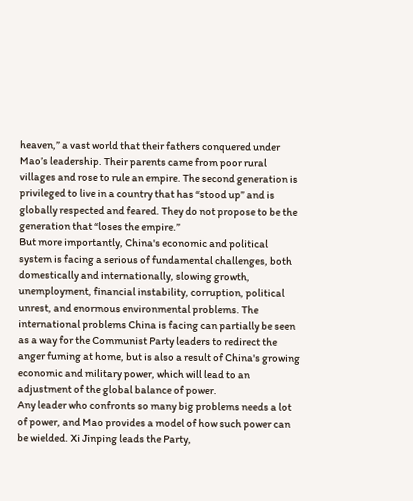heaven,” a vast world that their fathers conquered under Mao’s leadership. Their parents came from poor rural villages and rose to rule an empire. The second generation is privileged to live in a country that has “stood up” and is globally respected and feared. They do not propose to be the generation that “loses the empire.”
But more importantly, China's economic and political system is facing a serious of fundamental challenges, both domestically and internationally, slowing growth, unemployment, financial instability, corruption, political unrest, and enormous environmental problems. The international problems China is facing can partially be seen as a way for the Communist Party leaders to redirect the anger fuming at home, but is also a result of China's growing economic and military power, which will lead to an adjustment of the global balance of power.
Any leader who confronts so many big problems needs a lot of power, and Mao provides a model of how such power can be wielded. Xi Jinping leads the Party,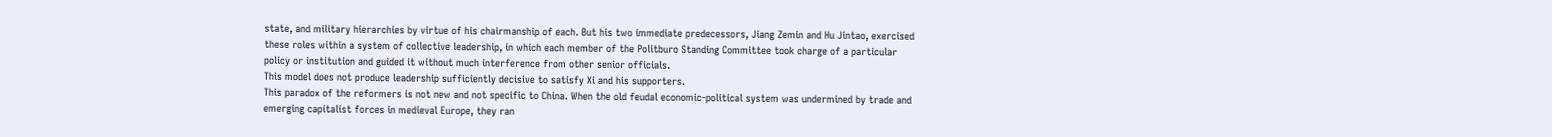state, and military hierarchies by virtue of his chairmanship of each. But his two immediate predecessors, Jiang Zemin and Hu Jintao, exercised these roles within a system of collective leadership, in which each member of the Politburo Standing Committee took charge of a particular policy or institution and guided it without much interference from other senior officials.
This model does not produce leadership sufficiently decisive to satisfy Xi and his supporters.
This paradox of the reformers is not new and not specific to China. When the old feudal economic-political system was undermined by trade and emerging capitalist forces in medieval Europe, they ran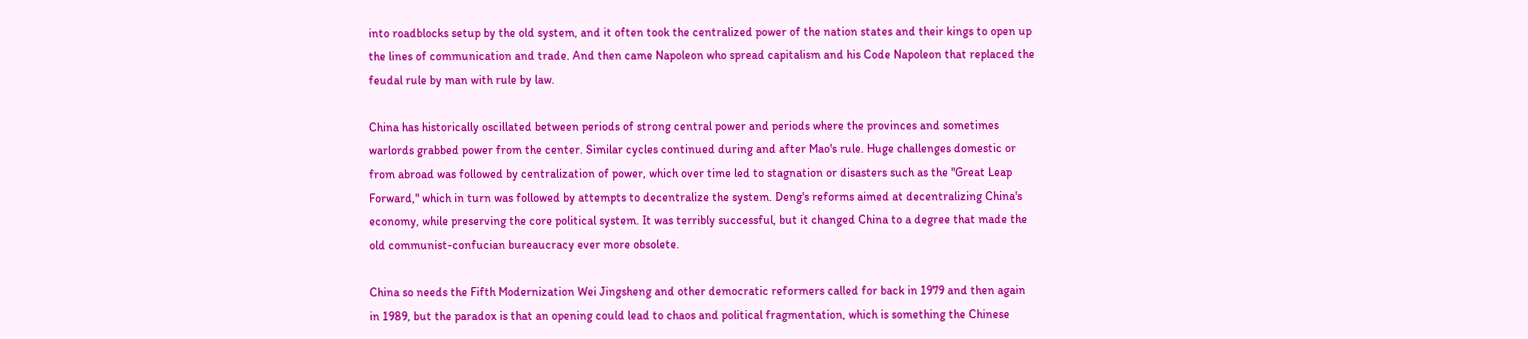into roadblocks setup by the old system, and it often took the centralized power of the nation states and their kings to open up the lines of communication and trade. And then came Napoleon who spread capitalism and his Code Napoleon that replaced the feudal rule by man with rule by law.

China has historically oscillated between periods of strong central power and periods where the provinces and sometimes warlords grabbed power from the center. Similar cycles continued during and after Mao's rule. Huge challenges domestic or from abroad was followed by centralization of power, which over time led to stagnation or disasters such as the "Great Leap Forward," which in turn was followed by attempts to decentralize the system. Deng's reforms aimed at decentralizing China's economy, while preserving the core political system. It was terribly successful, but it changed China to a degree that made the old communist-confucian bureaucracy ever more obsolete.

China so needs the Fifth Modernization Wei Jingsheng and other democratic reformers called for back in 1979 and then again in 1989, but the paradox is that an opening could lead to chaos and political fragmentation, which is something the Chinese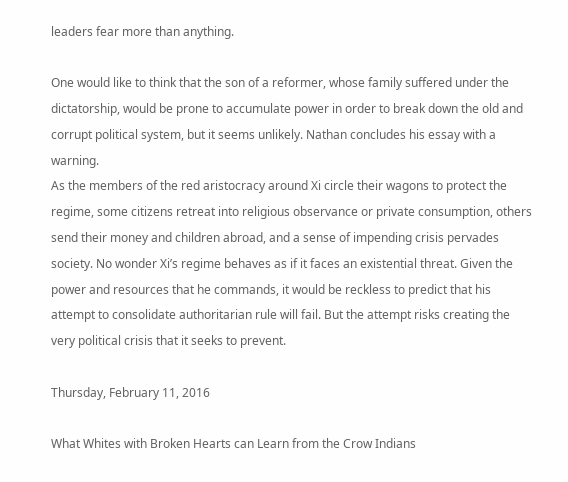leaders fear more than anything.

One would like to think that the son of a reformer, whose family suffered under the dictatorship, would be prone to accumulate power in order to break down the old and corrupt political system, but it seems unlikely. Nathan concludes his essay with a warning.
As the members of the red aristocracy around Xi circle their wagons to protect the regime, some citizens retreat into religious observance or private consumption, others send their money and children abroad, and a sense of impending crisis pervades society. No wonder Xi’s regime behaves as if it faces an existential threat. Given the power and resources that he commands, it would be reckless to predict that his attempt to consolidate authoritarian rule will fail. But the attempt risks creating the very political crisis that it seeks to prevent.

Thursday, February 11, 2016

What Whites with Broken Hearts can Learn from the Crow Indians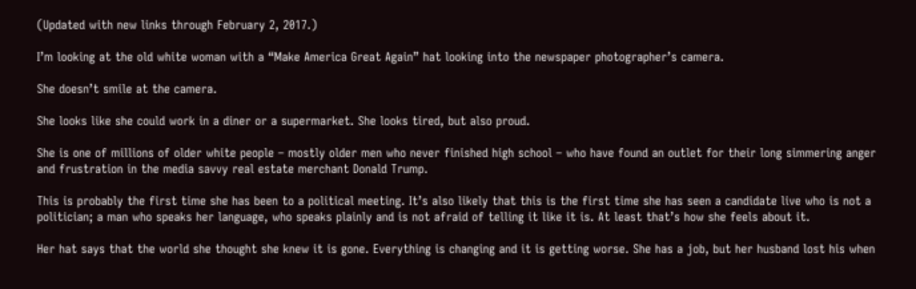(Updated with new links through February 2, 2017.)

I’m looking at the old white woman with a “Make America Great Again” hat looking into the newspaper photographer’s camera.

She doesn’t smile at the camera.

She looks like she could work in a diner or a supermarket. She looks tired, but also proud.

She is one of millions of older white people – mostly older men who never finished high school – who have found an outlet for their long simmering anger and frustration in the media savvy real estate merchant Donald Trump.

This is probably the first time she has been to a political meeting. It’s also likely that this is the first time she has seen a candidate live who is not a politician; a man who speaks her language, who speaks plainly and is not afraid of telling it like it is. At least that’s how she feels about it.

Her hat says that the world she thought she knew it is gone. Everything is changing and it is getting worse. She has a job, but her husband lost his when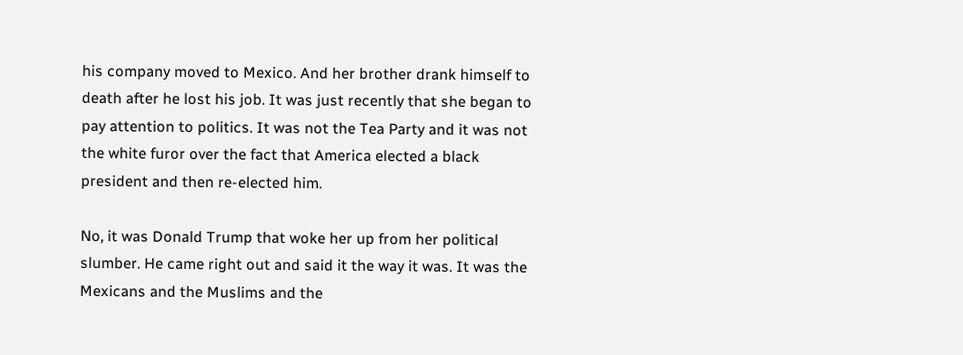his company moved to Mexico. And her brother drank himself to death after he lost his job. It was just recently that she began to pay attention to politics. It was not the Tea Party and it was not the white furor over the fact that America elected a black president and then re-elected him.

No, it was Donald Trump that woke her up from her political slumber. He came right out and said it the way it was. It was the Mexicans and the Muslims and the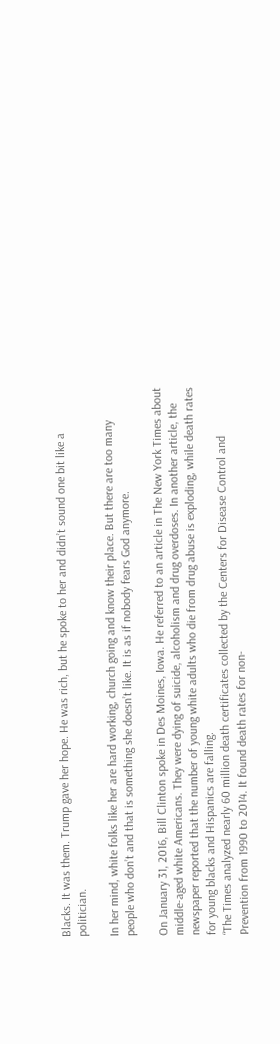Blacks. It was them. Trump gave her hope. He was rich, but he spoke to her and didn’t sound one bit like a politician.

In her mind, white folks like her are hard working, church going and know their place. But there are too many people who don’t and that is something she doesn’t like. It is as if nobody fears God anymore.

On January 31, 2016, Bill Clinton spoke in Des Moines, Iowa. He referred to an article in The New York Times about middle-aged white Americans. They were dying of suicide, alcoholism and drug overdoses. In another article, the newspaper reported that the number of young white adults who die from drug abuse is exploding, while death rates for young blacks and Hispanics are falling.
“The Times analyzed nearly 60 million death certificates collected by the Centers for Disease Control and Prevention from 1990 to 2014. It found death rates for non-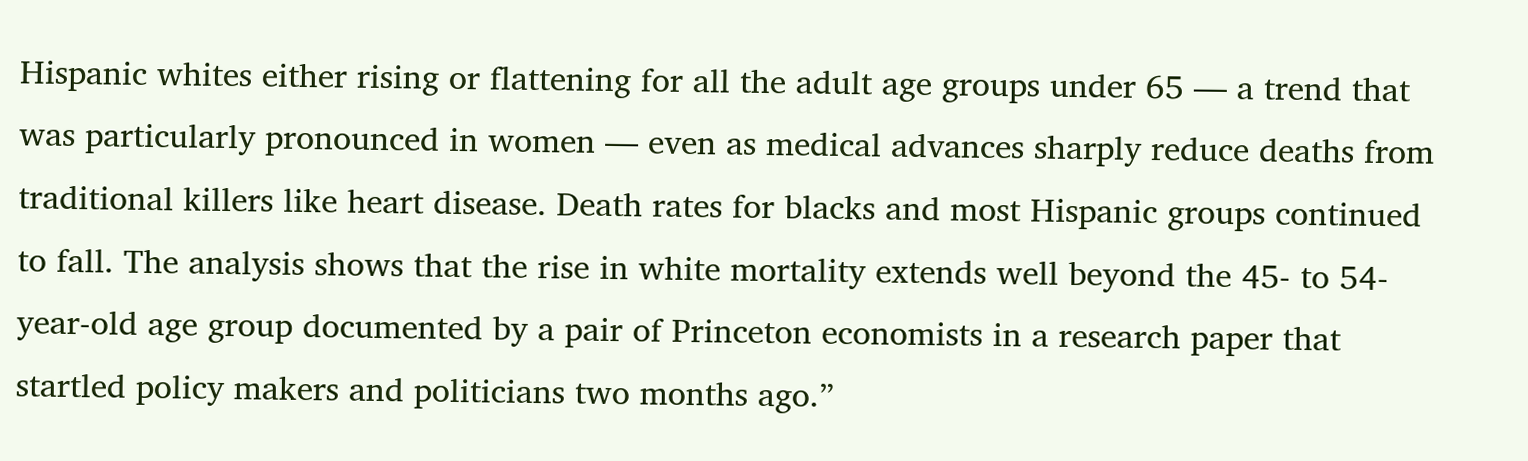Hispanic whites either rising or flattening for all the adult age groups under 65 — a trend that was particularly pronounced in women — even as medical advances sharply reduce deaths from traditional killers like heart disease. Death rates for blacks and most Hispanic groups continued to fall. The analysis shows that the rise in white mortality extends well beyond the 45- to 54-year-old age group documented by a pair of Princeton economists in a research paper that startled policy makers and politicians two months ago.”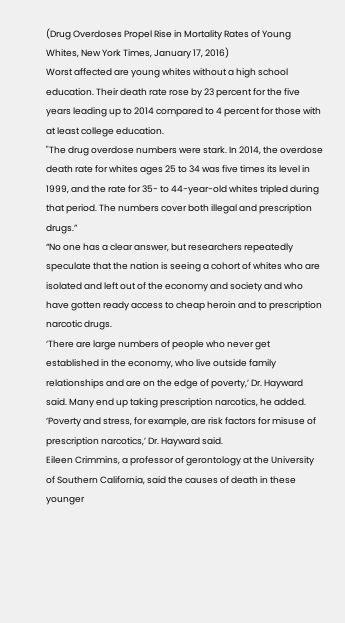(Drug Overdoses Propel Rise in Mortality Rates of Young Whites, New York Times, January 17, 2016)
Worst affected are young whites without a high school education. Their death rate rose by 23 percent for the five years leading up to 2014 compared to 4 percent for those with at least college education.
"The drug overdose numbers were stark. In 2014, the overdose death rate for whites ages 25 to 34 was five times its level in 1999, and the rate for 35- to 44-year-old whites tripled during that period. The numbers cover both illegal and prescription drugs.”
“No one has a clear answer, but researchers repeatedly speculate that the nation is seeing a cohort of whites who are isolated and left out of the economy and society and who have gotten ready access to cheap heroin and to prescription narcotic drugs.
‘There are large numbers of people who never get established in the economy, who live outside family relationships and are on the edge of poverty,’ Dr. Hayward said. Many end up taking prescription narcotics, he added.
‘Poverty and stress, for example, are risk factors for misuse of prescription narcotics,’ Dr. Hayward said.
Eileen Crimmins, a professor of gerontology at the University of Southern California, said the causes of death in these younger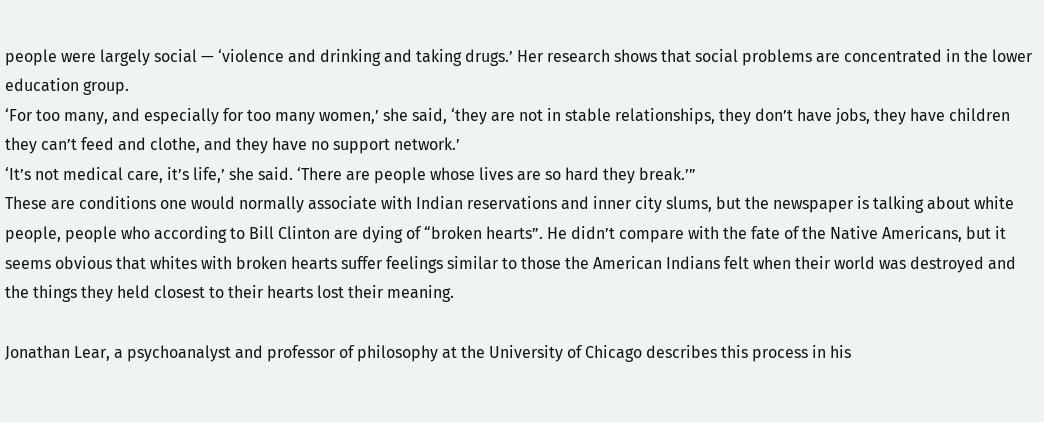people were largely social — ‘violence and drinking and taking drugs.’ Her research shows that social problems are concentrated in the lower education group.
‘For too many, and especially for too many women,’ she said, ‘they are not in stable relationships, they don’t have jobs, they have children they can’t feed and clothe, and they have no support network.’
‘It’s not medical care, it’s life,’ she said. ‘There are people whose lives are so hard they break.’”
These are conditions one would normally associate with Indian reservations and inner city slums, but the newspaper is talking about white people, people who according to Bill Clinton are dying of “broken hearts”. He didn’t compare with the fate of the Native Americans, but it seems obvious that whites with broken hearts suffer feelings similar to those the American Indians felt when their world was destroyed and the things they held closest to their hearts lost their meaning.

Jonathan Lear, a psychoanalyst and professor of philosophy at the University of Chicago describes this process in his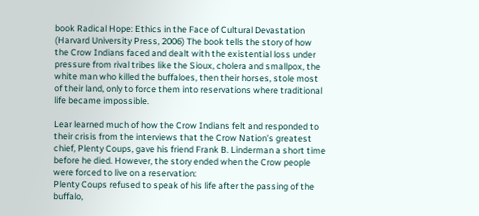book Radical Hope: Ethics in the Face of Cultural Devastation (Harvard University Press, 2006) The book tells the story of how the Crow Indians faced and dealt with the existential loss under pressure from rival tribes like the Sioux, cholera and smallpox, the white man who killed the buffaloes, then their horses, stole most of their land, only to force them into reservations where traditional life became impossible.

Lear learned much of how the Crow Indians felt and responded to their crisis from the interviews that the Crow Nation’s greatest chief, Plenty Coups, gave his friend Frank B. Linderman a short time before he died. However, the story ended when the Crow people were forced to live on a reservation:
Plenty Coups refused to speak of his life after the passing of the buffalo,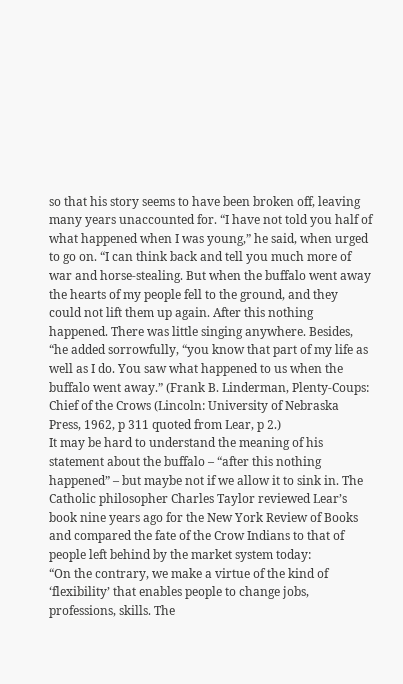so that his story seems to have been broken off, leaving many years unaccounted for. “I have not told you half of what happened when I was young,” he said, when urged to go on. “I can think back and tell you much more of war and horse-stealing. But when the buffalo went away the hearts of my people fell to the ground, and they could not lift them up again. After this nothing happened. There was little singing anywhere. Besides, “he added sorrowfully, “you know that part of my life as well as I do. You saw what happened to us when the buffalo went away.” (Frank B. Linderman, Plenty-Coups: Chief of the Crows (Lincoln: University of Nebraska Press, 1962, p 311 quoted from Lear, p 2.)
It may be hard to understand the meaning of his statement about the buffalo – “after this nothing happened” – but maybe not if we allow it to sink in. The Catholic philosopher Charles Taylor reviewed Lear’s book nine years ago for the New York Review of Books and compared the fate of the Crow Indians to that of people left behind by the market system today:
“On the contrary, we make a virtue of the kind of ‘flexibility’ that enables people to change jobs, professions, skills. The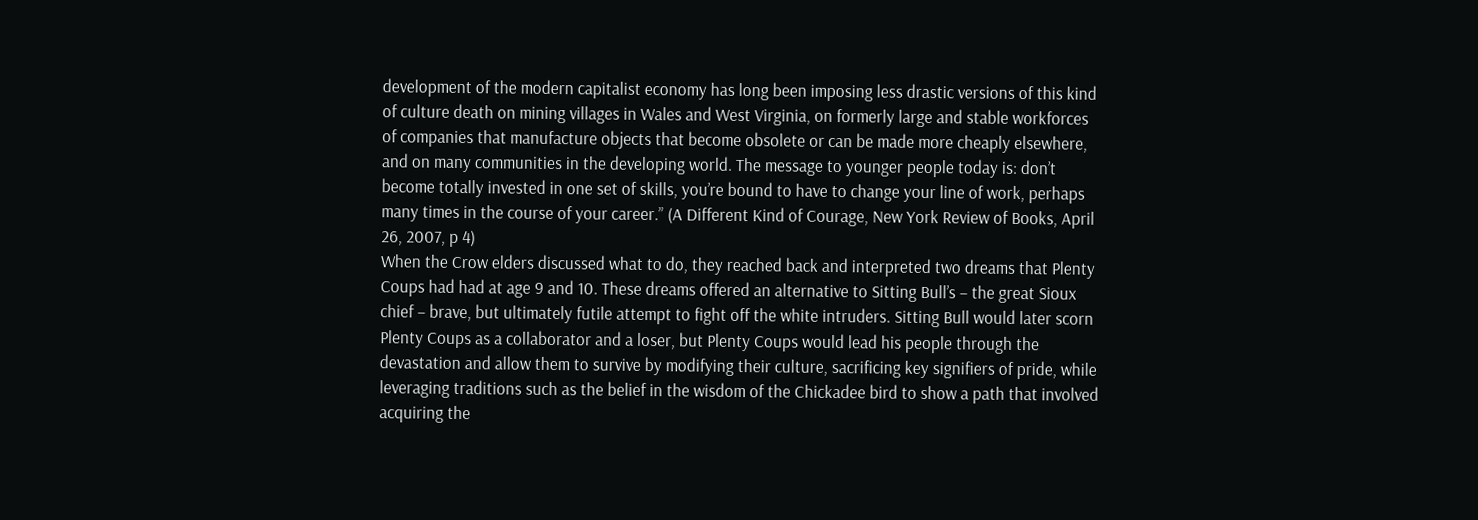development of the modern capitalist economy has long been imposing less drastic versions of this kind of culture death on mining villages in Wales and West Virginia, on formerly large and stable workforces of companies that manufacture objects that become obsolete or can be made more cheaply elsewhere, and on many communities in the developing world. The message to younger people today is: don’t become totally invested in one set of skills, you’re bound to have to change your line of work, perhaps many times in the course of your career.” (A Different Kind of Courage, New York Review of Books, April 26, 2007, p 4)
When the Crow elders discussed what to do, they reached back and interpreted two dreams that Plenty Coups had had at age 9 and 10. These dreams offered an alternative to Sitting Bull’s – the great Sioux chief – brave, but ultimately futile attempt to fight off the white intruders. Sitting Bull would later scorn Plenty Coups as a collaborator and a loser, but Plenty Coups would lead his people through the devastation and allow them to survive by modifying their culture, sacrificing key signifiers of pride, while leveraging traditions such as the belief in the wisdom of the Chickadee bird to show a path that involved acquiring the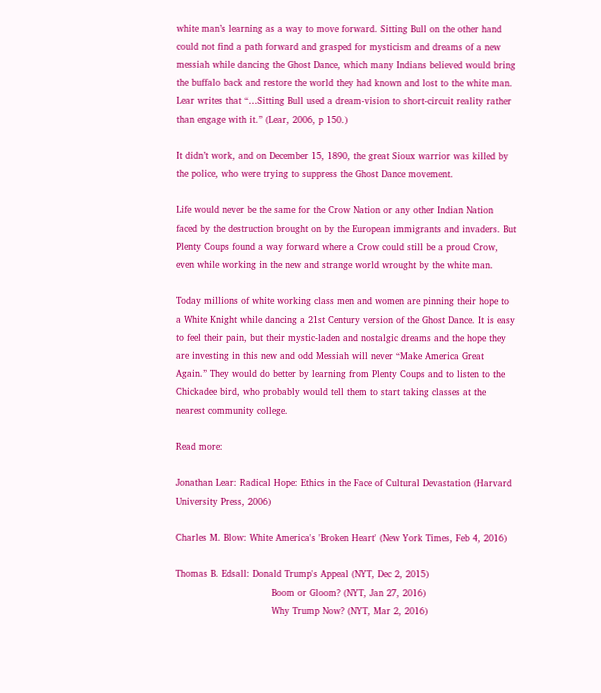white man’s learning as a way to move forward. Sitting Bull on the other hand could not find a path forward and grasped for mysticism and dreams of a new messiah while dancing the Ghost Dance, which many Indians believed would bring the buffalo back and restore the world they had known and lost to the white man. Lear writes that “…Sitting Bull used a dream-vision to short-circuit reality rather than engage with it.” (Lear, 2006, p 150.)

It didn’t work, and on December 15, 1890, the great Sioux warrior was killed by the police, who were trying to suppress the Ghost Dance movement.

Life would never be the same for the Crow Nation or any other Indian Nation faced by the destruction brought on by the European immigrants and invaders. But Plenty Coups found a way forward where a Crow could still be a proud Crow, even while working in the new and strange world wrought by the white man.

Today millions of white working class men and women are pinning their hope to a White Knight while dancing a 21st Century version of the Ghost Dance. It is easy to feel their pain, but their mystic-laden and nostalgic dreams and the hope they are investing in this new and odd Messiah will never “Make America Great Again.” They would do better by learning from Plenty Coups and to listen to the Chickadee bird, who probably would tell them to start taking classes at the nearest community college.

Read more:

Jonathan Lear: Radical Hope: Ethics in the Face of Cultural Devastation (Harvard University Press, 2006)

Charles M. Blow: White America's 'Broken Heart' (New York Times, Feb 4, 2016)

Thomas B. Edsall: Donald Trump's Appeal (NYT, Dec 2, 2015)
                                Boom or Gloom? (NYT, Jan 27, 2016)
                                Why Trump Now? (NYT, Mar 2, 2016)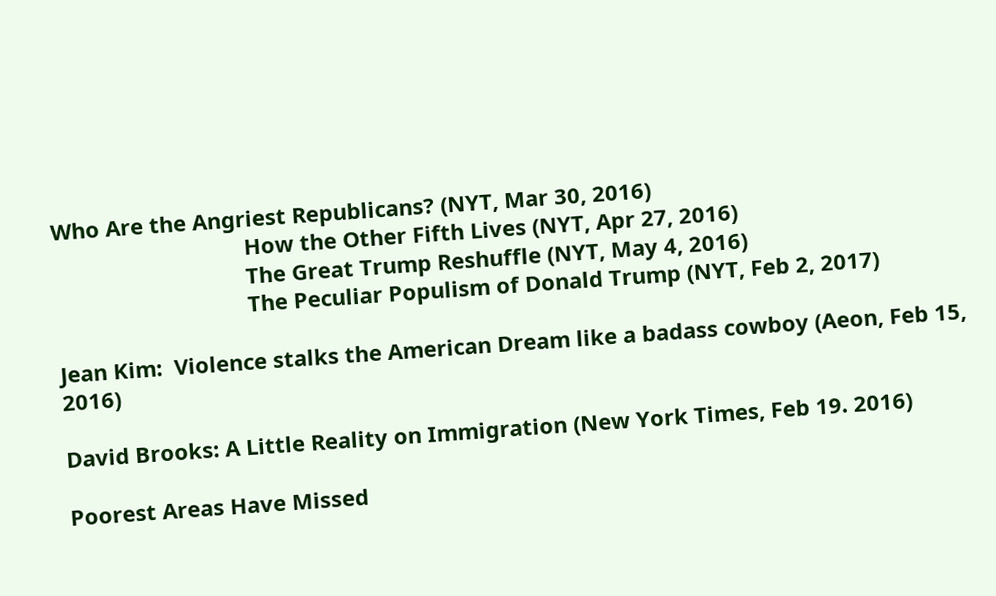Who Are the Angriest Republicans? (NYT, Mar 30, 2016)
                                How the Other Fifth Lives (NYT, Apr 27, 2016)
                                The Great Trump Reshuffle (NYT, May 4, 2016)
                                The Peculiar Populism of Donald Trump (NYT, Feb 2, 2017)

Jean Kim:  Violence stalks the American Dream like a badass cowboy (Aeon, Feb 15, 2016)

David Brooks: A Little Reality on Immigration (New York Times, Feb 19. 2016)

Poorest Areas Have Missed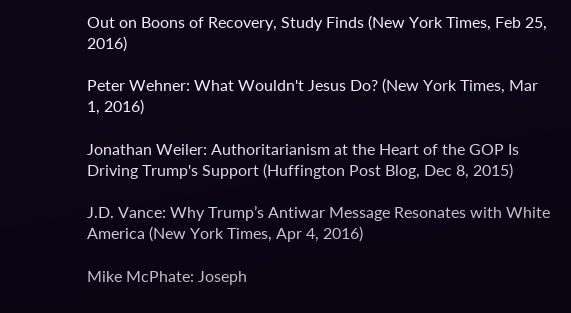Out on Boons of Recovery, Study Finds (New York Times, Feb 25, 2016)

Peter Wehner: What Wouldn't Jesus Do? (New York Times, Mar 1, 2016)

Jonathan Weiler: Authoritarianism at the Heart of the GOP Is Driving Trump's Support (Huffington Post Blog, Dec 8, 2015)

J.D. Vance: Why Trump’s Antiwar Message Resonates with White America (New York Times, Apr 4, 2016)

Mike McPhate: Joseph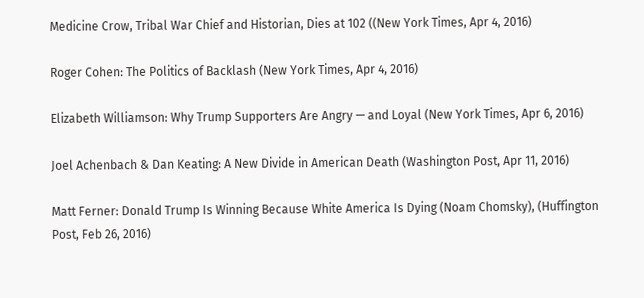Medicine Crow, Tribal War Chief and Historian, Dies at 102 ((New York Times, Apr 4, 2016)

Roger Cohen: The Politics of Backlash (New York Times, Apr 4, 2016)

Elizabeth Williamson: Why Trump Supporters Are Angry — and Loyal (New York Times, Apr 6, 2016)

Joel Achenbach & Dan Keating: A New Divide in American Death (Washington Post, Apr 11, 2016)

Matt Ferner: Donald Trump Is Winning Because White America Is Dying (Noam Chomsky), (Huffington Post, Feb 26, 2016)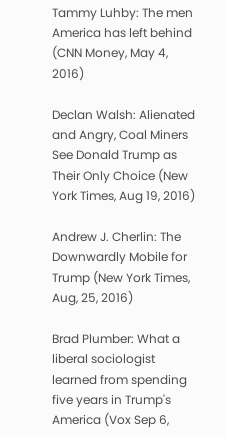Tammy Luhby: The men America has left behind (CNN Money, May 4, 2016)

Declan Walsh: Alienated and Angry, Coal Miners See Donald Trump as Their Only Choice (New York Times, Aug 19, 2016)

Andrew J. Cherlin: The Downwardly Mobile for Trump (New York Times, Aug, 25, 2016)

Brad Plumber: What a liberal sociologist learned from spending five years in Trump's America (Vox Sep 6,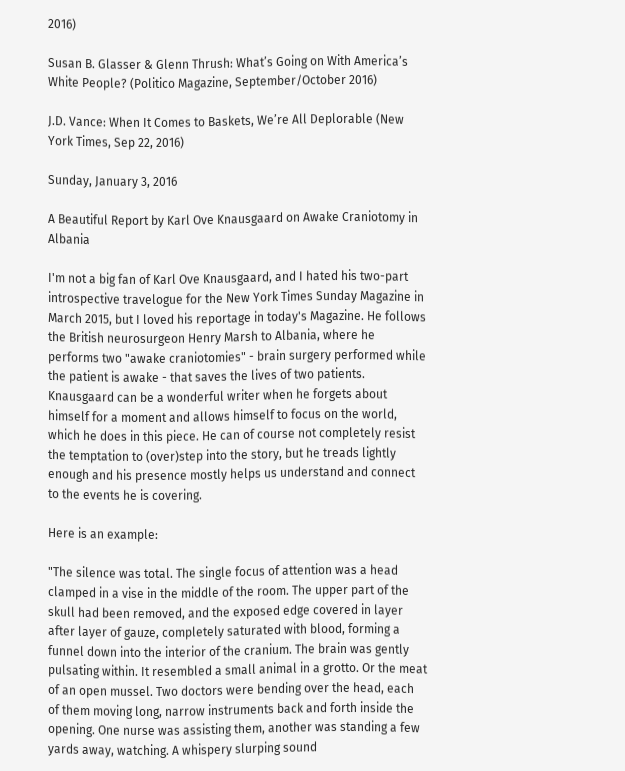2016)

Susan B. Glasser & Glenn Thrush: What’s Going on With America’s White People? (Politico Magazine, September/October 2016)

J.D. Vance: When It Comes to Baskets, We’re All Deplorable (New York Times, Sep 22, 2016)

Sunday, January 3, 2016

A Beautiful Report by Karl Ove Knausgaard on Awake Craniotomy in Albania

I'm not a big fan of Karl Ove Knausgaard, and I hated his two-part introspective travelogue for the New York Times Sunday Magazine in March 2015, but I loved his reportage in today's Magazine. He follows the British neurosurgeon Henry Marsh to Albania, where he performs two "awake craniotomies" - brain surgery performed while the patient is awake - that saves the lives of two patients. Knausgaard can be a wonderful writer when he forgets about himself for a moment and allows himself to focus on the world, which he does in this piece. He can of course not completely resist the temptation to (over)step into the story, but he treads lightly enough and his presence mostly helps us understand and connect to the events he is covering.

Here is an example:

"The silence was total. The single focus of attention was a head clamped in a vise in the middle of the room. The upper part of the skull had been removed, and the exposed edge covered in layer after layer of gauze, completely saturated with blood, forming a funnel down into the interior of the cranium. The brain was gently pulsating within. It resembled a small animal in a grotto. Or the meat of an open mussel. Two doctors were bending over the head, each of them moving long, narrow instruments back and forth inside the opening. One nurse was assisting them, another was standing a few yards away, watching. A whispery slurping sound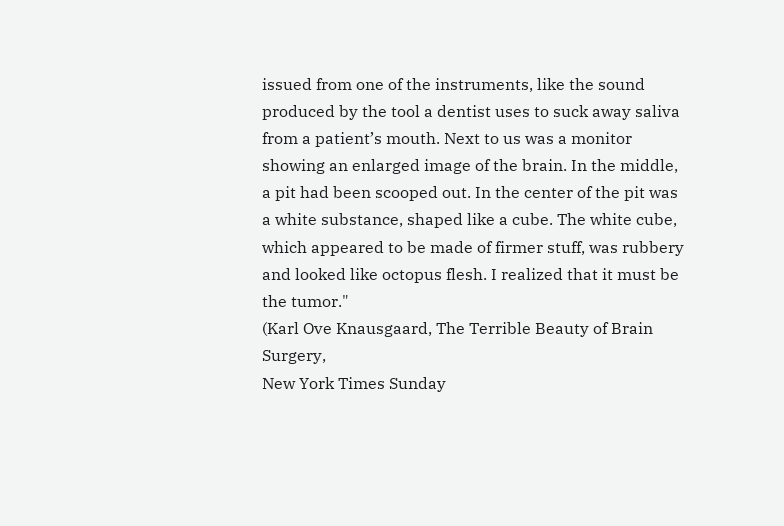issued from one of the instruments, like the sound produced by the tool a dentist uses to suck away saliva from a patient’s mouth. Next to us was a monitor showing an enlarged image of the brain. In the middle, a pit had been scooped out. In the center of the pit was a white substance, shaped like a cube. The white cube, which appeared to be made of firmer stuff, was rubbery and looked like octopus flesh. I realized that it must be the tumor."
(Karl Ove Knausgaard, The Terrible Beauty of Brain Surgery,
New York Times Sunday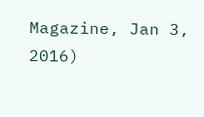Magazine, Jan 3, 2016)